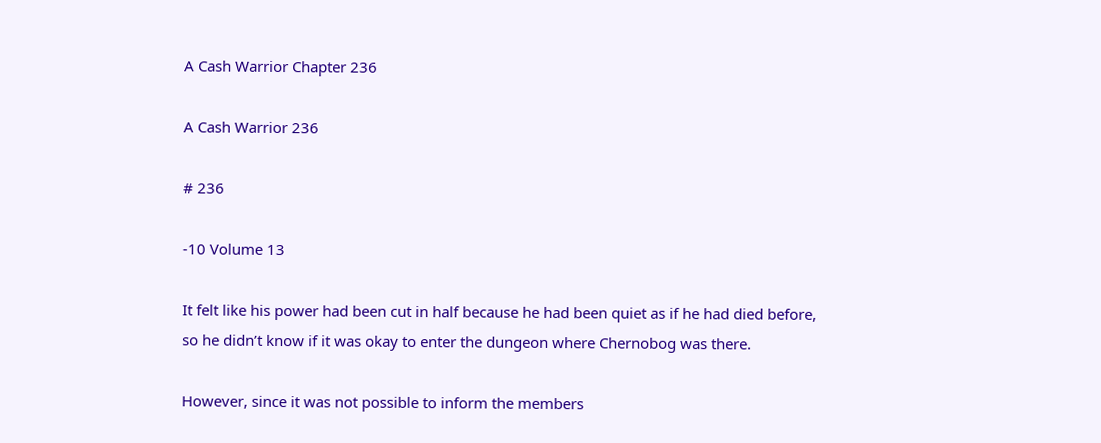A Cash Warrior Chapter 236

A Cash Warrior 236

# 236

-10 Volume 13

It felt like his power had been cut in half because he had been quiet as if he had died before, so he didn’t know if it was okay to enter the dungeon where Chernobog was there.

However, since it was not possible to inform the members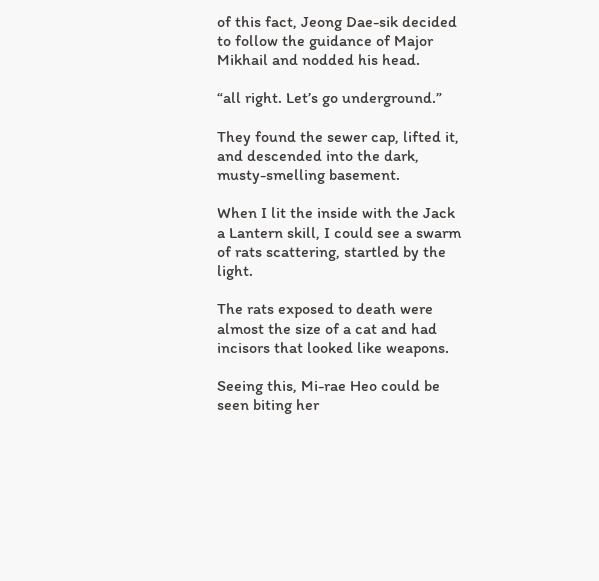of this fact, Jeong Dae-sik decided to follow the guidance of Major Mikhail and nodded his head.

“all right. Let’s go underground.”

They found the sewer cap, lifted it, and descended into the dark, musty-smelling basement.

When I lit the inside with the Jack a Lantern skill, I could see a swarm of rats scattering, startled by the light.

The rats exposed to death were almost the size of a cat and had incisors that looked like weapons.

Seeing this, Mi-rae Heo could be seen biting her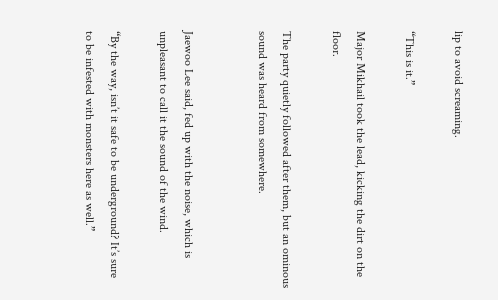lip to avoid screaming.

“This is it.”

Major Mikhail took the lead, kicking the dirt on the floor.

The party quietly followed after them, but an ominous sound was heard from somewhere.


Jaewoo Lee said, fed up with the noise, which is unpleasant to call it the sound of the wind.

“By the way, isn’t it safe to be underground? It’s sure to be infested with monsters here as well.”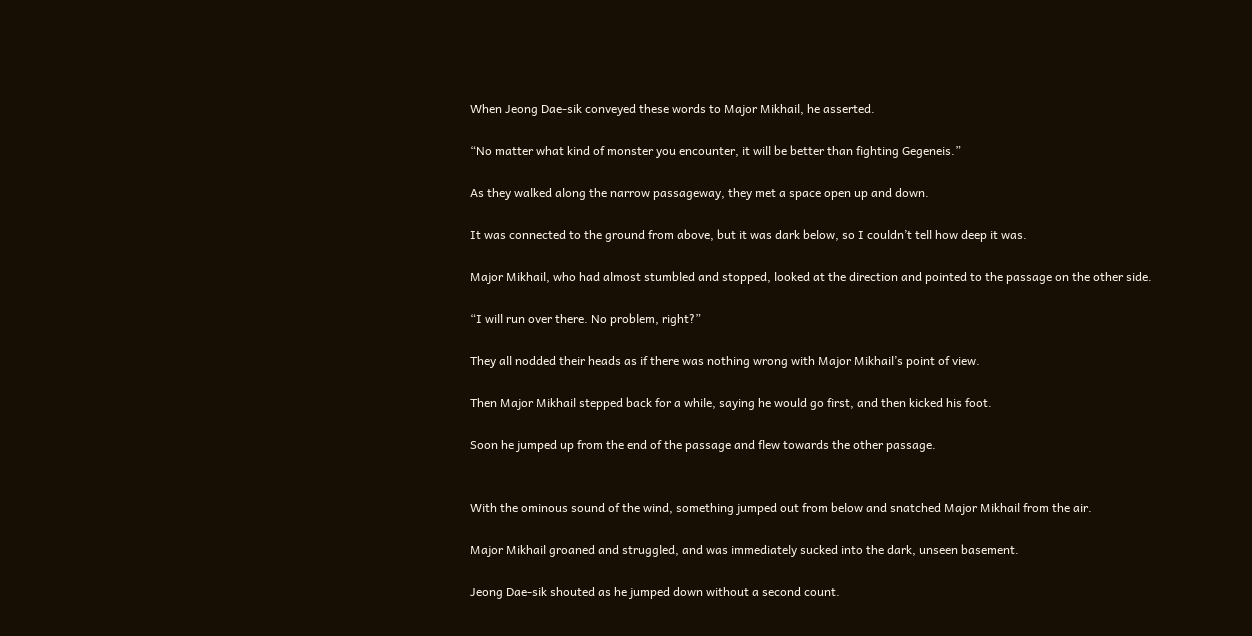When Jeong Dae-sik conveyed these words to Major Mikhail, he asserted.

“No matter what kind of monster you encounter, it will be better than fighting Gegeneis.”

As they walked along the narrow passageway, they met a space open up and down.

It was connected to the ground from above, but it was dark below, so I couldn’t tell how deep it was.

Major Mikhail, who had almost stumbled and stopped, looked at the direction and pointed to the passage on the other side.

“I will run over there. No problem, right?”

They all nodded their heads as if there was nothing wrong with Major Mikhail’s point of view.

Then Major Mikhail stepped back for a while, saying he would go first, and then kicked his foot.

Soon he jumped up from the end of the passage and flew towards the other passage.


With the ominous sound of the wind, something jumped out from below and snatched Major Mikhail from the air.

Major Mikhail groaned and struggled, and was immediately sucked into the dark, unseen basement.

Jeong Dae-sik shouted as he jumped down without a second count.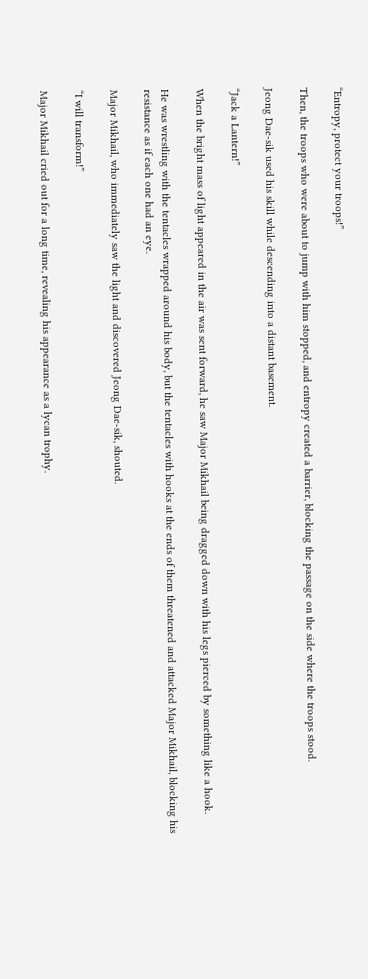“Entropy, protect your troops!”

Then, the troops who were about to jump with him stopped, and entropy created a barrier, blocking the passage on the side where the troops stood.

Jeong Dae-sik used his skill while descending into a distant basement.

“Jack a Lantern!”

When the bright mass of light appeared in the air was sent forward, he saw Major Mikhail being dragged down with his legs pierced by something like a hook.

He was wrestling with the tentacles wrapped around his body, but the tentacles with hooks at the ends of them threatened and attacked Major Mikhail, blocking his resistance as if each one had an eye.

Major Mikhail, who immediately saw the light and discovered Jeong Dae-sik, shouted.

“I will transform!”

Major Mikhail cried out for a long time, revealing his appearance as a lycan trophy.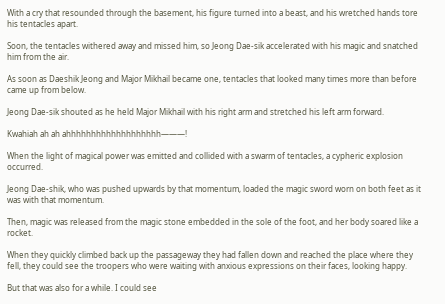With a cry that resounded through the basement, his figure turned into a beast, and his wretched hands tore his tentacles apart.

Soon, the tentacles withered away and missed him, so Jeong Dae-sik accelerated with his magic and snatched him from the air.

As soon as Daeshik Jeong and Major Mikhail became one, tentacles that looked many times more than before came up from below.

Jeong Dae-sik shouted as he held Major Mikhail with his right arm and stretched his left arm forward.

Kwahiah ah ah ahhhhhhhhhhhhhhhhhhh———!

When the light of magical power was emitted and collided with a swarm of tentacles, a cypheric explosion occurred.

Jeong Dae-shik, who was pushed upwards by that momentum, loaded the magic sword worn on both feet as it was with that momentum.

Then, magic was released from the magic stone embedded in the sole of the foot, and her body soared like a rocket.

When they quickly climbed back up the passageway they had fallen down and reached the place where they fell, they could see the troopers who were waiting with anxious expressions on their faces, looking happy.

But that was also for a while. I could see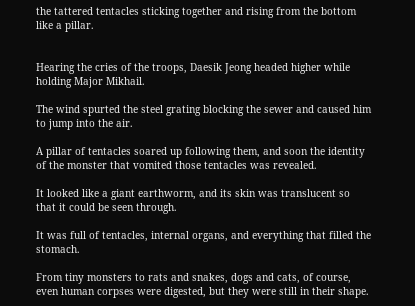the tattered tentacles sticking together and rising from the bottom like a pillar.


Hearing the cries of the troops, Daesik Jeong headed higher while holding Major Mikhail.

The wind spurted the steel grating blocking the sewer and caused him to jump into the air.

A pillar of tentacles soared up following them, and soon the identity of the monster that vomited those tentacles was revealed.

It looked like a giant earthworm, and its skin was translucent so that it could be seen through.

It was full of tentacles, internal organs, and everything that filled the stomach.

From tiny monsters to rats and snakes, dogs and cats, of course, even human corpses were digested, but they were still in their shape.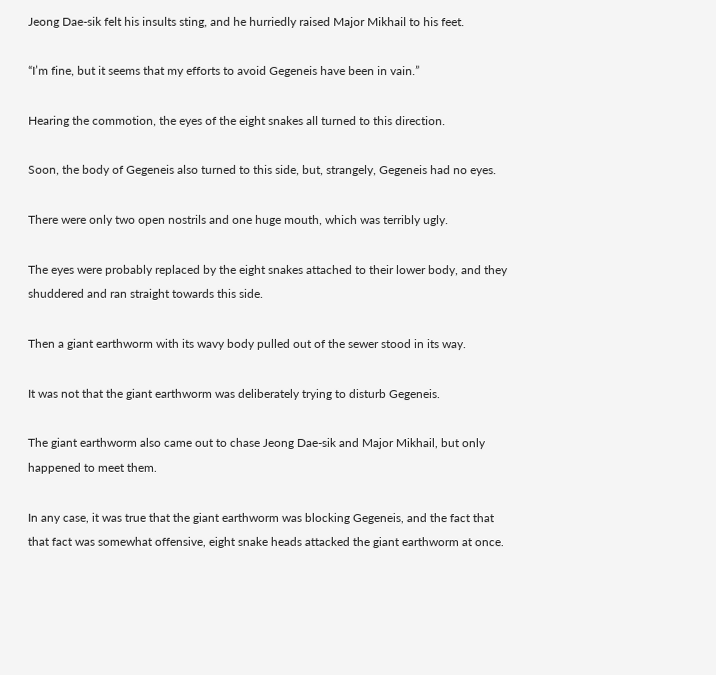Jeong Dae-sik felt his insults sting, and he hurriedly raised Major Mikhail to his feet.

“I’m fine, but it seems that my efforts to avoid Gegeneis have been in vain.”

Hearing the commotion, the eyes of the eight snakes all turned to this direction.

Soon, the body of Gegeneis also turned to this side, but, strangely, Gegeneis had no eyes.

There were only two open nostrils and one huge mouth, which was terribly ugly.

The eyes were probably replaced by the eight snakes attached to their lower body, and they shuddered and ran straight towards this side.

Then a giant earthworm with its wavy body pulled out of the sewer stood in its way.

It was not that the giant earthworm was deliberately trying to disturb Gegeneis.

The giant earthworm also came out to chase Jeong Dae-sik and Major Mikhail, but only happened to meet them.

In any case, it was true that the giant earthworm was blocking Gegeneis, and the fact that that fact was somewhat offensive, eight snake heads attacked the giant earthworm at once.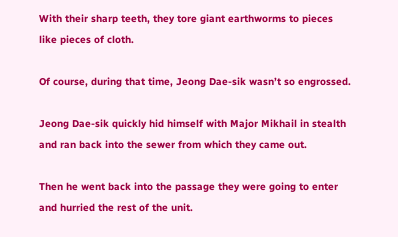With their sharp teeth, they tore giant earthworms to pieces like pieces of cloth.

Of course, during that time, Jeong Dae-sik wasn’t so engrossed.

Jeong Dae-sik quickly hid himself with Major Mikhail in stealth and ran back into the sewer from which they came out.

Then he went back into the passage they were going to enter and hurried the rest of the unit.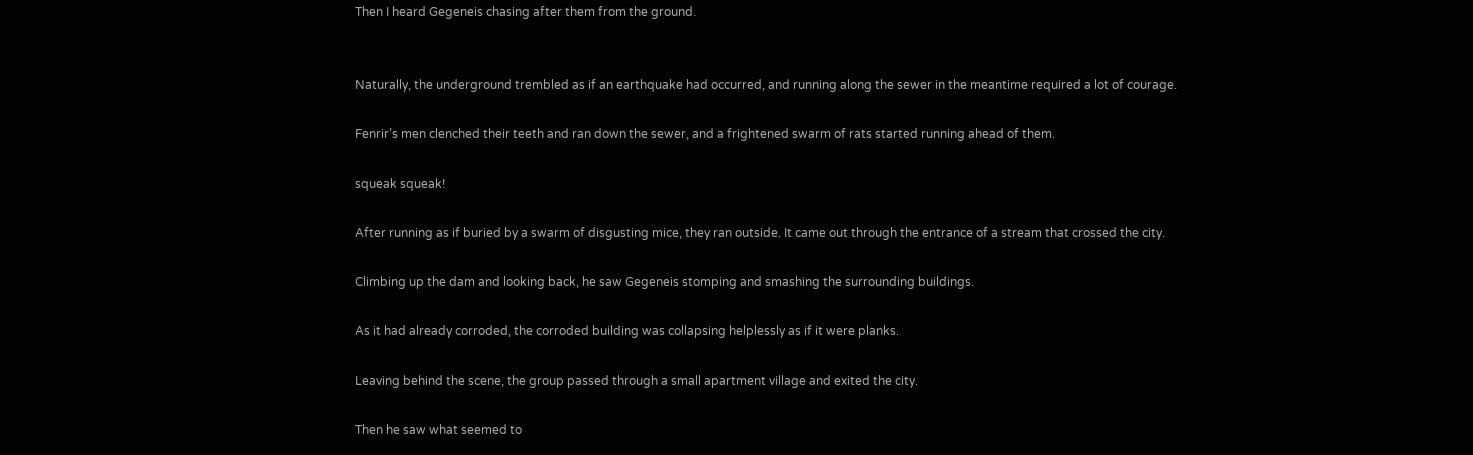Then I heard Gegeneis chasing after them from the ground.


Naturally, the underground trembled as if an earthquake had occurred, and running along the sewer in the meantime required a lot of courage.

Fenrir’s men clenched their teeth and ran down the sewer, and a frightened swarm of rats started running ahead of them.

squeak squeak!

After running as if buried by a swarm of disgusting mice, they ran outside. It came out through the entrance of a stream that crossed the city.

Climbing up the dam and looking back, he saw Gegeneis stomping and smashing the surrounding buildings.

As it had already corroded, the corroded building was collapsing helplessly as if it were planks.

Leaving behind the scene, the group passed through a small apartment village and exited the city.

Then he saw what seemed to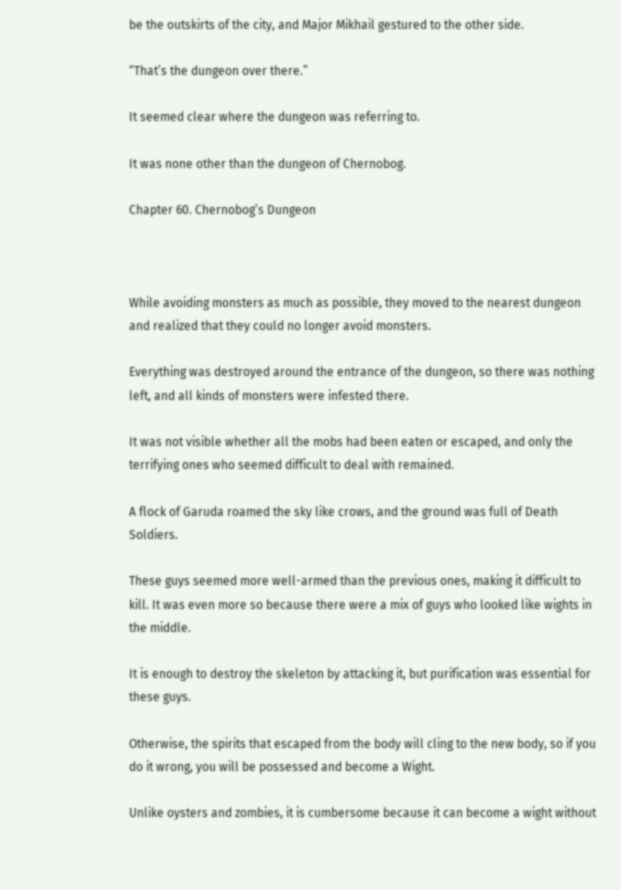be the outskirts of the city, and Major Mikhail gestured to the other side.

“That’s the dungeon over there.”

It seemed clear where the dungeon was referring to.

It was none other than the dungeon of Chernobog.

Chapter 60. Chernobog’s Dungeon



While avoiding monsters as much as possible, they moved to the nearest dungeon and realized that they could no longer avoid monsters.

Everything was destroyed around the entrance of the dungeon, so there was nothing left, and all kinds of monsters were infested there.

It was not visible whether all the mobs had been eaten or escaped, and only the terrifying ones who seemed difficult to deal with remained.

A flock of Garuda roamed the sky like crows, and the ground was full of Death Soldiers.

These guys seemed more well-armed than the previous ones, making it difficult to kill. It was even more so because there were a mix of guys who looked like wights in the middle.

It is enough to destroy the skeleton by attacking it, but purification was essential for these guys.

Otherwise, the spirits that escaped from the body will cling to the new body, so if you do it wrong, you will be possessed and become a Wight.

Unlike oysters and zombies, it is cumbersome because it can become a wight without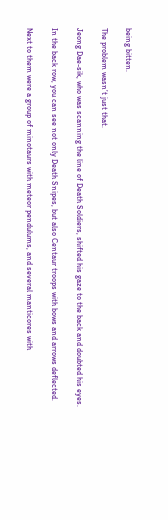being bitten.

The problem wasn’t just that.

Jeong Dae-sik, who was scanning the line of Death Soldiers, shifted his gaze to the back and doubted his eyes.

In the back row, you can see not only Death Snipes, but also Centaur troops with bows and arrows deflected.

Next to them were a group of minotaurs with meteor pendulums, and several manticores with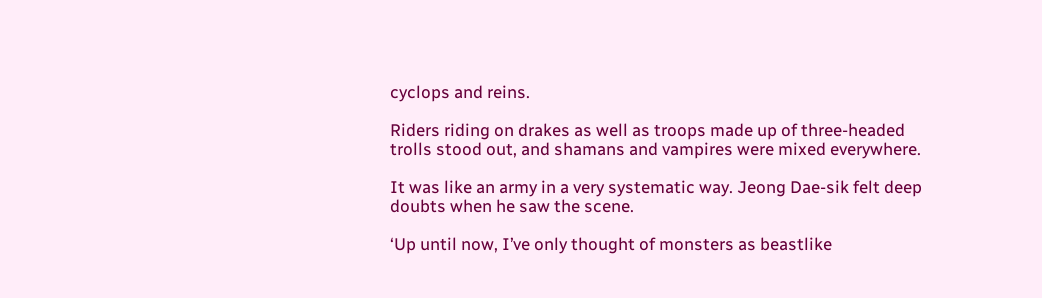cyclops and reins.

Riders riding on drakes as well as troops made up of three-headed trolls stood out, and shamans and vampires were mixed everywhere.

It was like an army in a very systematic way. Jeong Dae-sik felt deep doubts when he saw the scene.

‘Up until now, I’ve only thought of monsters as beastlike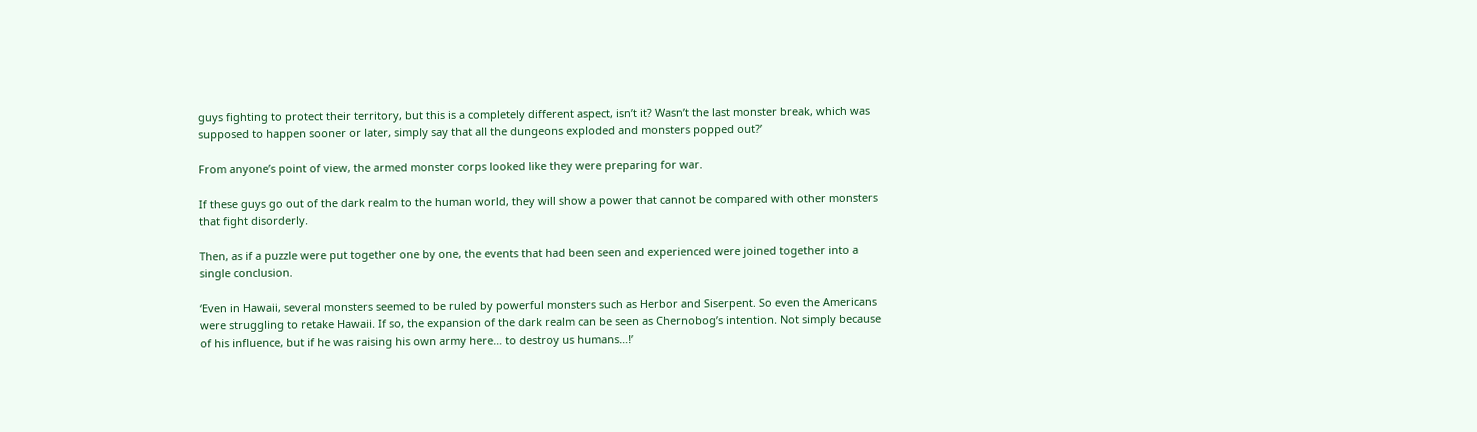guys fighting to protect their territory, but this is a completely different aspect, isn’t it? Wasn’t the last monster break, which was supposed to happen sooner or later, simply say that all the dungeons exploded and monsters popped out?’

From anyone’s point of view, the armed monster corps looked like they were preparing for war.

If these guys go out of the dark realm to the human world, they will show a power that cannot be compared with other monsters that fight disorderly.

Then, as if a puzzle were put together one by one, the events that had been seen and experienced were joined together into a single conclusion.

‘Even in Hawaii, several monsters seemed to be ruled by powerful monsters such as Herbor and Siserpent. So even the Americans were struggling to retake Hawaii. If so, the expansion of the dark realm can be seen as Chernobog’s intention. Not simply because of his influence, but if he was raising his own army here… to destroy us humans…!’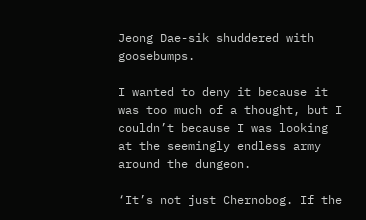Jeong Dae-sik shuddered with goosebumps.

I wanted to deny it because it was too much of a thought, but I couldn’t because I was looking at the seemingly endless army around the dungeon.

‘It’s not just Chernobog. If the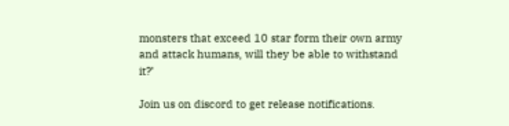monsters that exceed 10 star form their own army and attack humans, will they be able to withstand it?’

Join us on discord to get release notifications.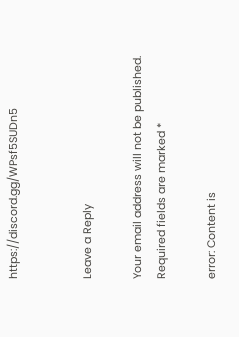https://discord.gg/WPsf5SUDn5


Leave a Reply

Your email address will not be published. Required fields are marked *

error: Content is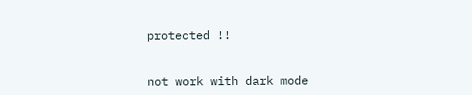protected !!


not work with dark mode